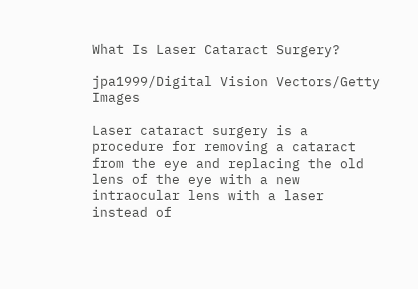What Is Laser Cataract Surgery?

jpa1999/Digital Vision Vectors/Getty Images

Laser cataract surgery is a procedure for removing a cataract from the eye and replacing the old lens of the eye with a new intraocular lens with a laser instead of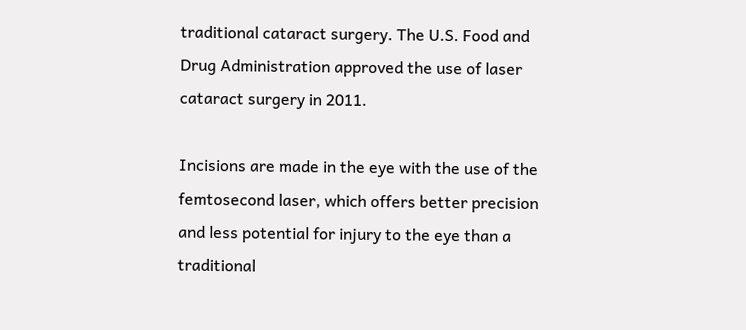traditional cataract surgery. The U.S. Food and Drug Administration approved the use of laser cataract surgery in 2011.

Incisions are made in the eye with the use of the femtosecond laser, which offers better precision and less potential for injury to the eye than a traditional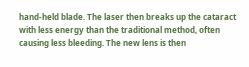hand-held blade. The laser then breaks up the cataract with less energy than the traditional method, often causing less bleeding. The new lens is then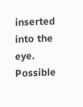inserted into the eye. Possible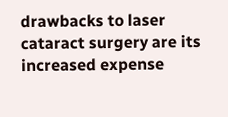drawbacks to laser cataract surgery are its increased expense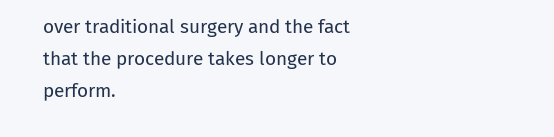over traditional surgery and the fact that the procedure takes longer to perform.